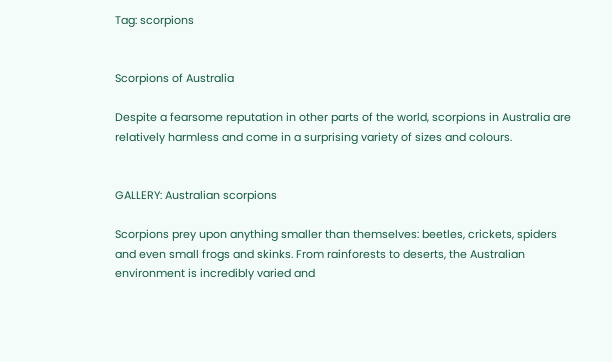Tag: scorpions


Scorpions of Australia

Despite a fearsome reputation in other parts of the world, scorpions in Australia are relatively harmless and come in a surprising variety of sizes and colours.


GALLERY: Australian scorpions

Scorpions prey upon anything smaller than themselves: beetles, crickets, spiders and even small frogs and skinks. From rainforests to deserts, the Australian environment is incredibly varied and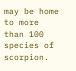may be home to more than 100 species of scorpion.